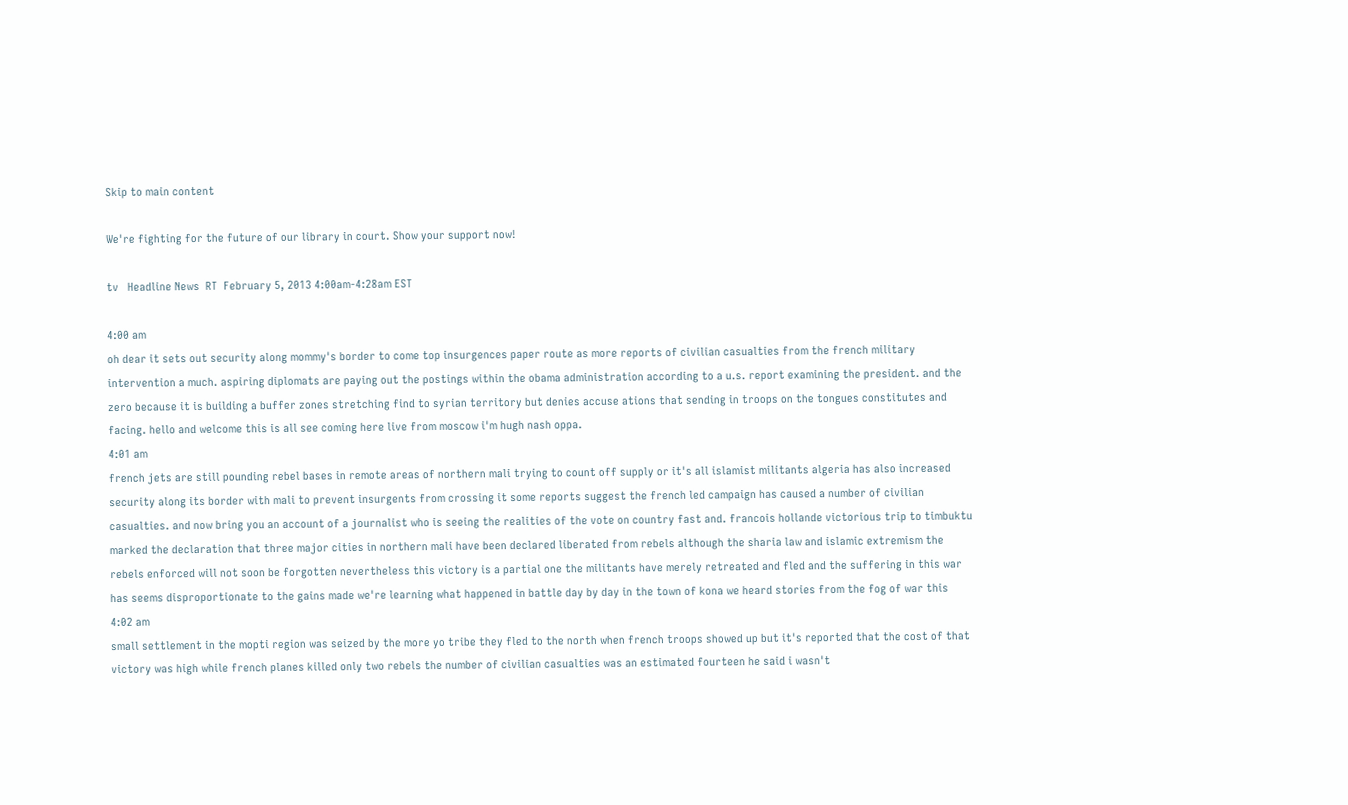Skip to main content

We're fighting for the future of our library in court. Show your support now!

tv   Headline News  RT  February 5, 2013 4:00am-4:28am EST

4:00 am
oh dear it sets out security along mommy's border to come top insurgences paper route as more reports of civilian casualties from the french military intervention a much. aspiring diplomats are paying out the postings within the obama administration according to a u.s. report examining the president. and the zero because it is building a buffer zones stretching find to syrian territory but denies accuse ations that sending in troops on the tongues constitutes and facing. hello and welcome this is all see coming here live from moscow i'm hugh nash oppa.
4:01 am
french jets are still pounding rebel bases in remote areas of northern mali trying to count off supply or it's all islamist militants algeria has also increased security along its border with mali to prevent insurgents from crossing it some reports suggest the french led campaign has caused a number of civilian casualties. and now bring you an account of a journalist who is seeing the realities of the vote on country fast and. francois hollande victorious trip to timbuktu marked the declaration that three major cities in northern mali have been declared liberated from rebels although the sharia law and islamic extremism the rebels enforced will not soon be forgotten nevertheless this victory is a partial one the militants have merely retreated and fled and the suffering in this war has seems disproportionate to the gains made we're learning what happened in battle day by day in the town of kona we heard stories from the fog of war this
4:02 am
small settlement in the mopti region was seized by the more yo tribe they fled to the north when french troops showed up but it's reported that the cost of that victory was high while french planes killed only two rebels the number of civilian casualties was an estimated fourteen he said i wasn't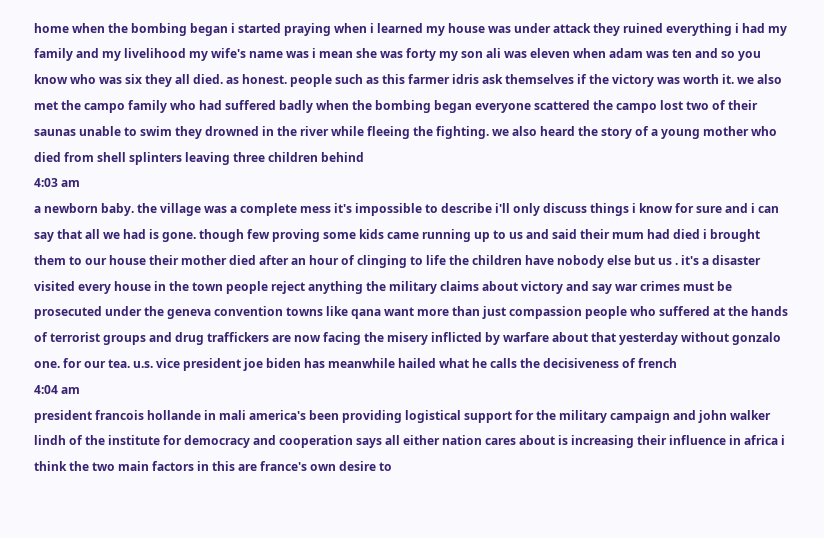home when the bombing began i started praying when i learned my house was under attack they ruined everything i had my family and my livelihood my wife's name was i mean she was forty my son ali was eleven when adam was ten and so you know who was six they all died. as honest. people such as this farmer idris ask themselves if the victory was worth it. we also met the campo family who had suffered badly when the bombing began everyone scattered the campo lost two of their saunas unable to swim they drowned in the river while fleeing the fighting. we also heard the story of a young mother who died from shell splinters leaving three children behind
4:03 am
a newborn baby. the village was a complete mess it's impossible to describe i'll only discuss things i know for sure and i can say that all we had is gone. though few proving some kids came running up to us and said their mum had died i brought them to our house their mother died after an hour of clinging to life the children have nobody else but us . it's a disaster visited every house in the town people reject anything the military claims about victory and say war crimes must be prosecuted under the geneva convention towns like qana want more than just compassion people who suffered at the hands of terrorist groups and drug traffickers are now facing the misery inflicted by warfare about that yesterday without gonzalo one. for our tea. u.s. vice president joe biden has meanwhile hailed what he calls the decisiveness of french
4:04 am
president francois hollande in mali america's been providing logistical support for the military campaign and john walker lindh of the institute for democracy and cooperation says all either nation cares about is increasing their influence in africa i think the two main factors in this are france's own desire to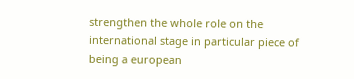strengthen the whole role on the international stage in particular piece of being a european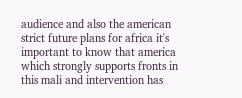audience and also the american strict future plans for africa it's important to know that america which strongly supports fronts in this mali and intervention has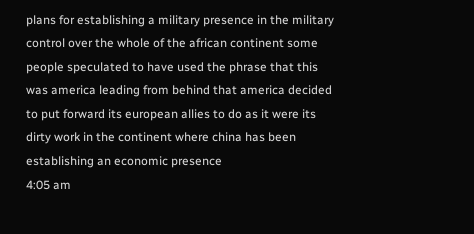plans for establishing a military presence in the military control over the whole of the african continent some people speculated to have used the phrase that this was america leading from behind that america decided to put forward its european allies to do as it were its dirty work in the continent where china has been establishing an economic presence
4:05 am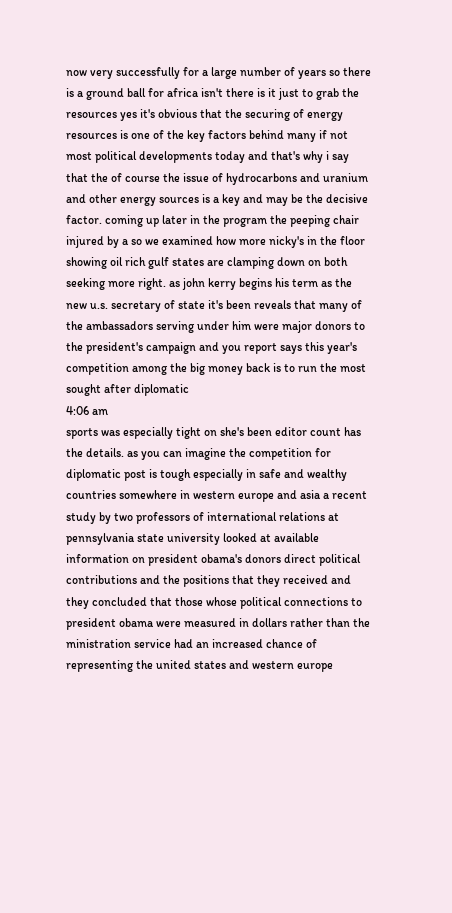now very successfully for a large number of years so there is a ground ball for africa isn't there is it just to grab the resources yes it's obvious that the securing of energy resources is one of the key factors behind many if not most political developments today and that's why i say that the of course the issue of hydrocarbons and uranium and other energy sources is a key and may be the decisive factor. coming up later in the program the peeping chair injured by a so we examined how more nicky's in the floor showing oil rich gulf states are clamping down on both seeking more right. as john kerry begins his term as the new u.s. secretary of state it's been reveals that many of the ambassadors serving under him were major donors to the president's campaign and you report says this year's competition among the big money back is to run the most sought after diplomatic
4:06 am
sports was especially tight on she's been editor count has the details. as you can imagine the competition for diplomatic post is tough especially in safe and wealthy countries somewhere in western europe and asia a recent study by two professors of international relations at pennsylvania state university looked at available information on president obama's donors direct political contributions and the positions that they received and they concluded that those whose political connections to president obama were measured in dollars rather than the ministration service had an increased chance of representing the united states and western europe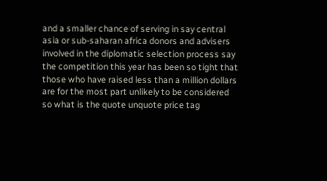and a smaller chance of serving in say central asia or sub-saharan africa donors and advisers involved in the diplomatic selection process say the competition this year has been so tight that those who have raised less than a million dollars are for the most part unlikely to be considered so what is the quote unquote price tag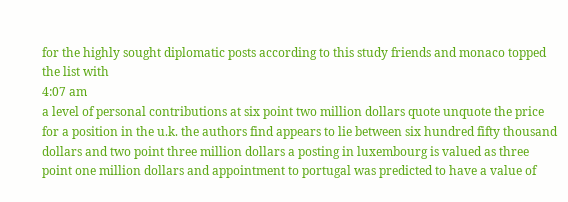for the highly sought diplomatic posts according to this study friends and monaco topped the list with
4:07 am
a level of personal contributions at six point two million dollars quote unquote the price for a position in the u.k. the authors find appears to lie between six hundred fifty thousand dollars and two point three million dollars a posting in luxembourg is valued as three point one million dollars and appointment to portugal was predicted to have a value of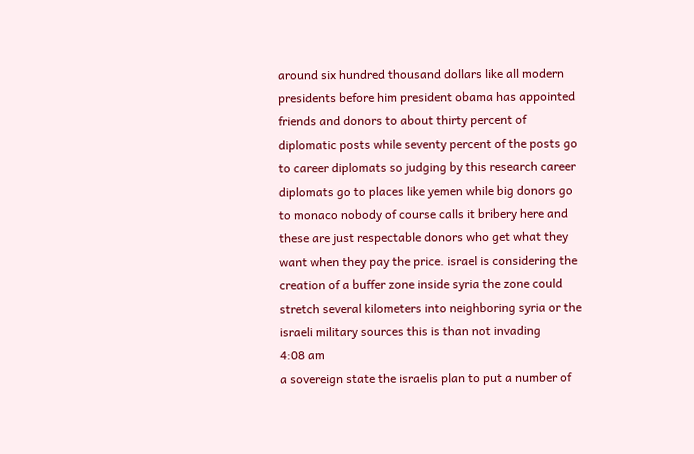around six hundred thousand dollars like all modern presidents before him president obama has appointed friends and donors to about thirty percent of diplomatic posts while seventy percent of the posts go to career diplomats so judging by this research career diplomats go to places like yemen while big donors go to monaco nobody of course calls it bribery here and these are just respectable donors who get what they want when they pay the price. israel is considering the creation of a buffer zone inside syria the zone could stretch several kilometers into neighboring syria or the israeli military sources this is than not invading
4:08 am
a sovereign state the israelis plan to put a number of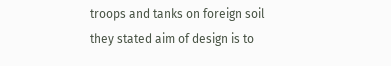troops and tanks on foreign soil they stated aim of design is to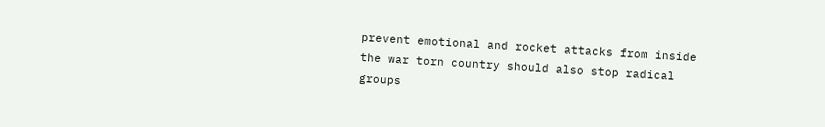prevent emotional and rocket attacks from inside the war torn country should also stop radical groups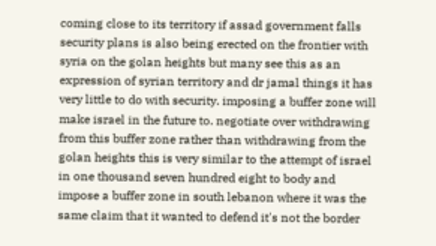coming close to its territory if assad government falls security plans is also being erected on the frontier with syria on the golan heights but many see this as an expression of syrian territory and dr jamal things it has very little to do with security. imposing a buffer zone will make israel in the future to. negotiate over withdrawing from this buffer zone rather than withdrawing from the golan heights this is very similar to the attempt of israel in one thousand seven hundred eight to body and impose a buffer zone in south lebanon where it was the same claim that it wanted to defend it's not the border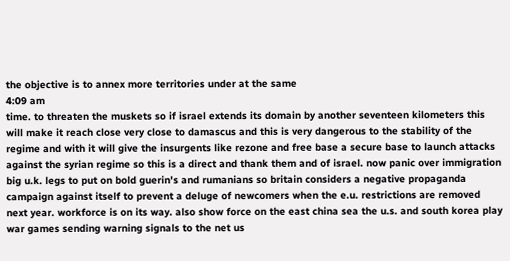the objective is to annex more territories under at the same
4:09 am
time. to threaten the muskets so if israel extends its domain by another seventeen kilometers this will make it reach close very close to damascus and this is very dangerous to the stability of the regime and with it will give the insurgents like rezone and free base a secure base to launch attacks against the syrian regime so this is a direct and thank them and of israel. now panic over immigration big u.k. legs to put on bold guerin's and rumanians so britain considers a negative propaganda campaign against itself to prevent a deluge of newcomers when the e.u. restrictions are removed next year. workforce is on its way. also show force on the east china sea the u.s. and south korea play war games sending warning signals to the net us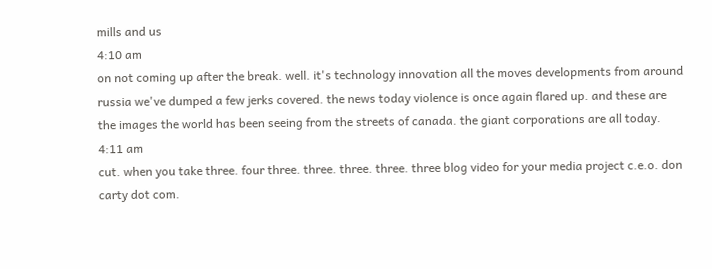mills and us
4:10 am
on not coming up after the break. well. it's technology innovation all the moves developments from around russia we've dumped a few jerks covered. the news today violence is once again flared up. and these are the images the world has been seeing from the streets of canada. the giant corporations are all today.
4:11 am
cut. when you take three. four three. three. three. three. three blog video for your media project c.e.o. don carty dot com.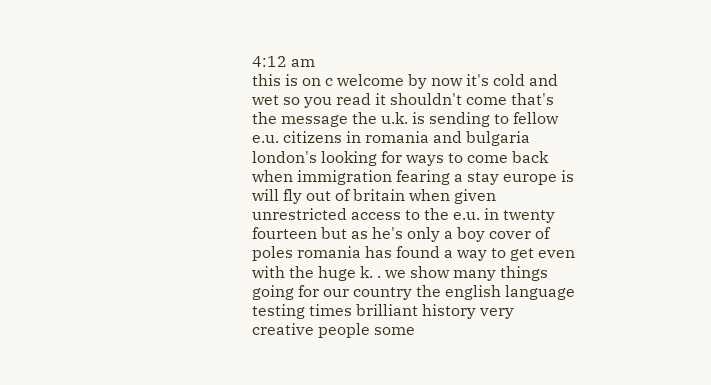4:12 am
this is on c welcome by now it's cold and wet so you read it shouldn't come that's the message the u.k. is sending to fellow e.u. citizens in romania and bulgaria london's looking for ways to come back when immigration fearing a stay europe is will fly out of britain when given unrestricted access to the e.u. in twenty fourteen but as he's only a boy cover of poles romania has found a way to get even with the huge k. . we show many things going for our country the english language testing times brilliant history very creative people some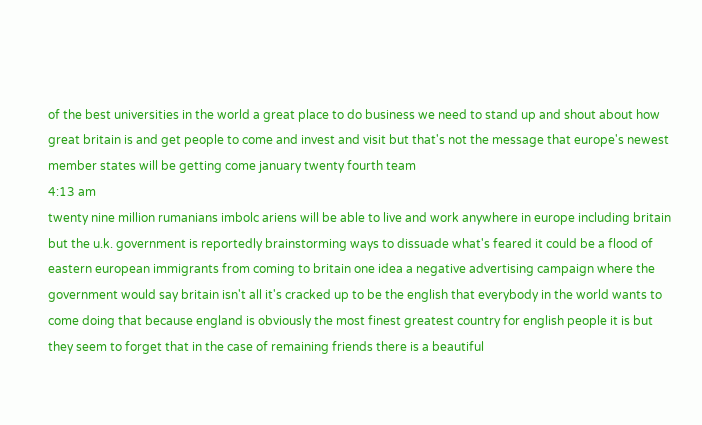of the best universities in the world a great place to do business we need to stand up and shout about how great britain is and get people to come and invest and visit but that's not the message that europe's newest member states will be getting come january twenty fourth team
4:13 am
twenty nine million rumanians imbolc ariens will be able to live and work anywhere in europe including britain but the u.k. government is reportedly brainstorming ways to dissuade what's feared it could be a flood of eastern european immigrants from coming to britain one idea a negative advertising campaign where the government would say britain isn't all it's cracked up to be the english that everybody in the world wants to come doing that because england is obviously the most finest greatest country for english people it is but they seem to forget that in the case of remaining friends there is a beautiful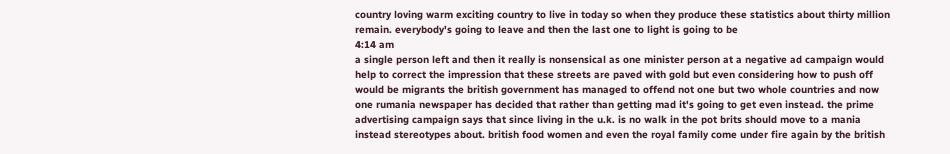country loving warm exciting country to live in today so when they produce these statistics about thirty million remain. everybody's going to leave and then the last one to light is going to be
4:14 am
a single person left and then it really is nonsensical as one minister person at a negative ad campaign would help to correct the impression that these streets are paved with gold but even considering how to push off would be migrants the british government has managed to offend not one but two whole countries and now one rumania newspaper has decided that rather than getting mad it's going to get even instead. the prime advertising campaign says that since living in the u.k. is no walk in the pot brits should move to a mania instead stereotypes about. british food women and even the royal family come under fire again by the british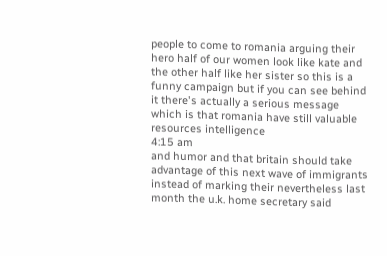people to come to romania arguing their hero half of our women look like kate and the other half like her sister so this is a funny campaign but if you can see behind it there's actually a serious message which is that romania have still valuable resources intelligence
4:15 am
and humor and that britain should take advantage of this next wave of immigrants instead of marking their nevertheless last month the u.k. home secretary said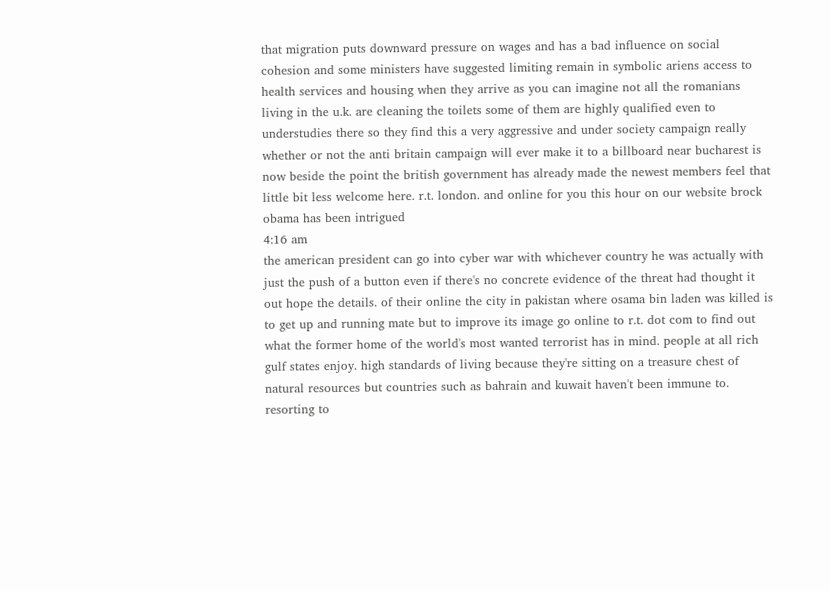that migration puts downward pressure on wages and has a bad influence on social cohesion and some ministers have suggested limiting remain in symbolic ariens access to health services and housing when they arrive as you can imagine not all the romanians living in the u.k. are cleaning the toilets some of them are highly qualified even to understudies there so they find this a very aggressive and under society campaign really whether or not the anti britain campaign will ever make it to a billboard near bucharest is now beside the point the british government has already made the newest members feel that little bit less welcome here. r.t. london. and online for you this hour on our website brock obama has been intrigued
4:16 am
the american president can go into cyber war with whichever country he was actually with just the push of a button even if there's no concrete evidence of the threat had thought it out hope the details. of their online the city in pakistan where osama bin laden was killed is to get up and running mate but to improve its image go online to r.t. dot com to find out what the former home of the world's most wanted terrorist has in mind. people at all rich gulf states enjoy. high standards of living because they're sitting on a treasure chest of natural resources but countries such as bahrain and kuwait haven't been immune to. resorting to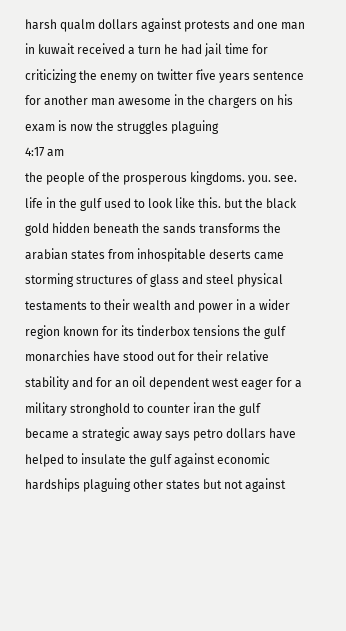harsh qualm dollars against protests and one man in kuwait received a turn he had jail time for criticizing the enemy on twitter five years sentence for another man awesome in the chargers on his exam is now the struggles plaguing
4:17 am
the people of the prosperous kingdoms. you. see. life in the gulf used to look like this. but the black gold hidden beneath the sands transforms the arabian states from inhospitable deserts came storming structures of glass and steel physical testaments to their wealth and power in a wider region known for its tinderbox tensions the gulf monarchies have stood out for their relative stability and for an oil dependent west eager for a military stronghold to counter iran the gulf became a strategic away says petro dollars have helped to insulate the gulf against economic hardships plaguing other states but not against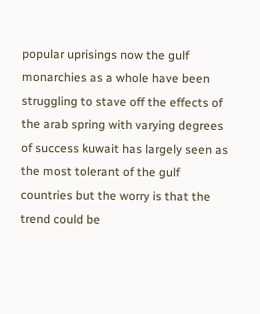popular uprisings now the gulf monarchies as a whole have been struggling to stave off the effects of the arab spring with varying degrees of success kuwait has largely seen as the most tolerant of the gulf countries but the worry is that the trend could be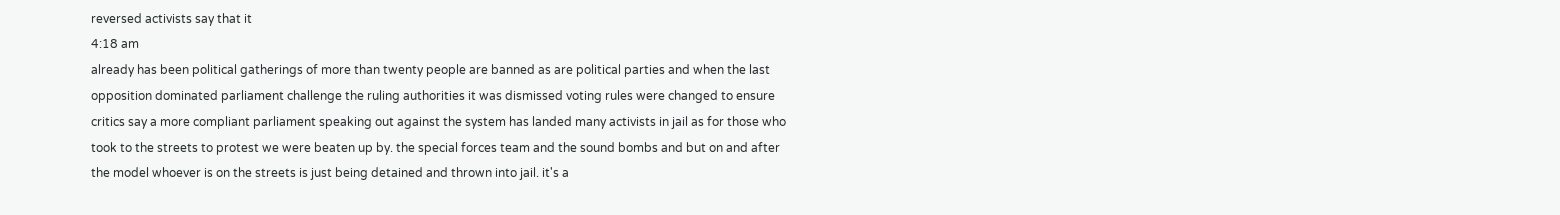reversed activists say that it
4:18 am
already has been political gatherings of more than twenty people are banned as are political parties and when the last opposition dominated parliament challenge the ruling authorities it was dismissed voting rules were changed to ensure critics say a more compliant parliament speaking out against the system has landed many activists in jail as for those who took to the streets to protest we were beaten up by. the special forces team and the sound bombs and but on and after the model whoever is on the streets is just being detained and thrown into jail. it's a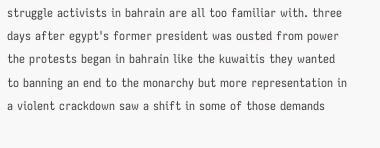struggle activists in bahrain are all too familiar with. three days after egypt's former president was ousted from power the protests began in bahrain like the kuwaitis they wanted to banning an end to the monarchy but more representation in a violent crackdown saw a shift in some of those demands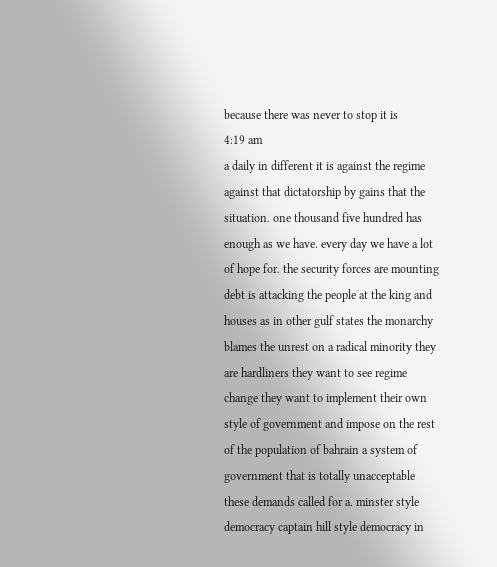because there was never to stop it is
4:19 am
a daily in different it is against the regime against that dictatorship by gains that the situation. one thousand five hundred has enough as we have. every day we have a lot of hope for. the security forces are mounting debt is attacking the people at the king and houses as in other gulf states the monarchy blames the unrest on a radical minority they are hardliners they want to see regime change they want to implement their own style of government and impose on the rest of the population of bahrain a system of government that is totally unacceptable these demands called for a. minster style democracy captain hill style democracy in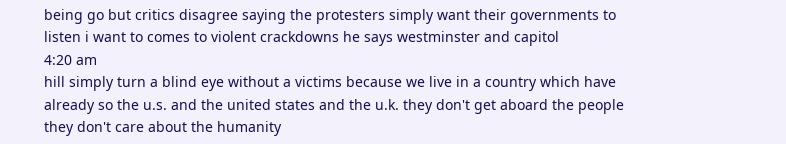being go but critics disagree saying the protesters simply want their governments to listen i want to comes to violent crackdowns he says westminster and capitol
4:20 am
hill simply turn a blind eye without a victims because we live in a country which have already so the u.s. and the united states and the u.k. they don't get aboard the people they don't care about the humanity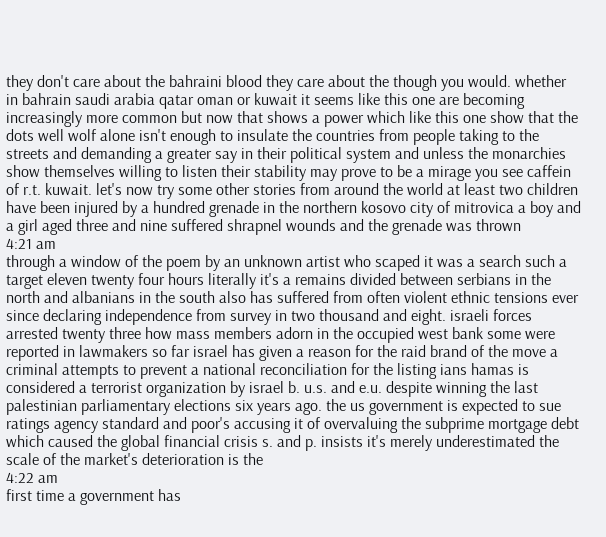they don't care about the bahraini blood they care about the though you would. whether in bahrain saudi arabia qatar oman or kuwait it seems like this one are becoming increasingly more common but now that shows a power which like this one show that the dots well wolf alone isn't enough to insulate the countries from people taking to the streets and demanding a greater say in their political system and unless the monarchies show themselves willing to listen their stability may prove to be a mirage you see caffein of r.t. kuwait. let's now try some other stories from around the world at least two children have been injured by a hundred grenade in the northern kosovo city of mitrovica a boy and a girl aged three and nine suffered shrapnel wounds and the grenade was thrown
4:21 am
through a window of the poem by an unknown artist who scaped it was a search such a target eleven twenty four hours literally it's a remains divided between serbians in the north and albanians in the south also has suffered from often violent ethnic tensions ever since declaring independence from survey in two thousand and eight. israeli forces arrested twenty three how mass members adorn in the occupied west bank some were reported in lawmakers so far israel has given a reason for the raid brand of the move a criminal attempts to prevent a national reconciliation for the listing ians hamas is considered a terrorist organization by israel b. u.s. and e.u. despite winning the last palestinian parliamentary elections six years ago. the us government is expected to sue ratings agency standard and poor's accusing it of overvaluing the subprime mortgage debt which caused the global financial crisis s. and p. insists it's merely underestimated the scale of the market's deterioration is the
4:22 am
first time a government has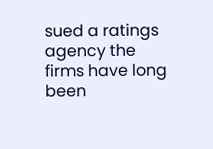sued a ratings agency the firms have long been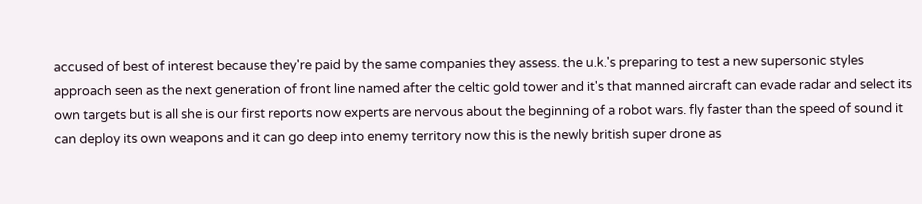accused of best of interest because they're paid by the same companies they assess. the u.k.'s preparing to test a new supersonic styles approach seen as the next generation of front line named after the celtic gold tower and it's that manned aircraft can evade radar and select its own targets but is all she is our first reports now experts are nervous about the beginning of a robot wars. fly faster than the speed of sound it can deploy its own weapons and it can go deep into enemy territory now this is the newly british super drone as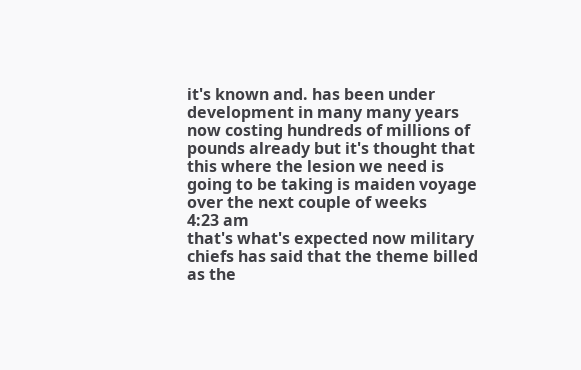it's known and. has been under development in many many years now costing hundreds of millions of pounds already but it's thought that this where the lesion we need is going to be taking is maiden voyage over the next couple of weeks
4:23 am
that's what's expected now military chiefs has said that the theme billed as the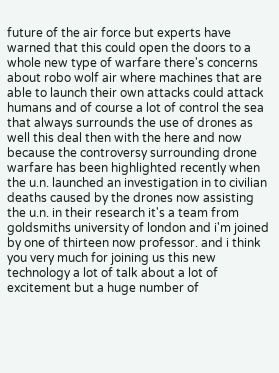future of the air force but experts have warned that this could open the doors to a whole new type of warfare there's concerns about robo wolf air where machines that are able to launch their own attacks could attack humans and of course a lot of control the sea that always surrounds the use of drones as well this deal then with the here and now because the controversy surrounding drone warfare has been highlighted recently when the u.n. launched an investigation in to civilian deaths caused by the drones now assisting the u.n. in their research it's a team from goldsmiths university of london and i'm joined by one of thirteen now professor. and i think you very much for joining us this new technology a lot of talk about a lot of excitement but a huge number of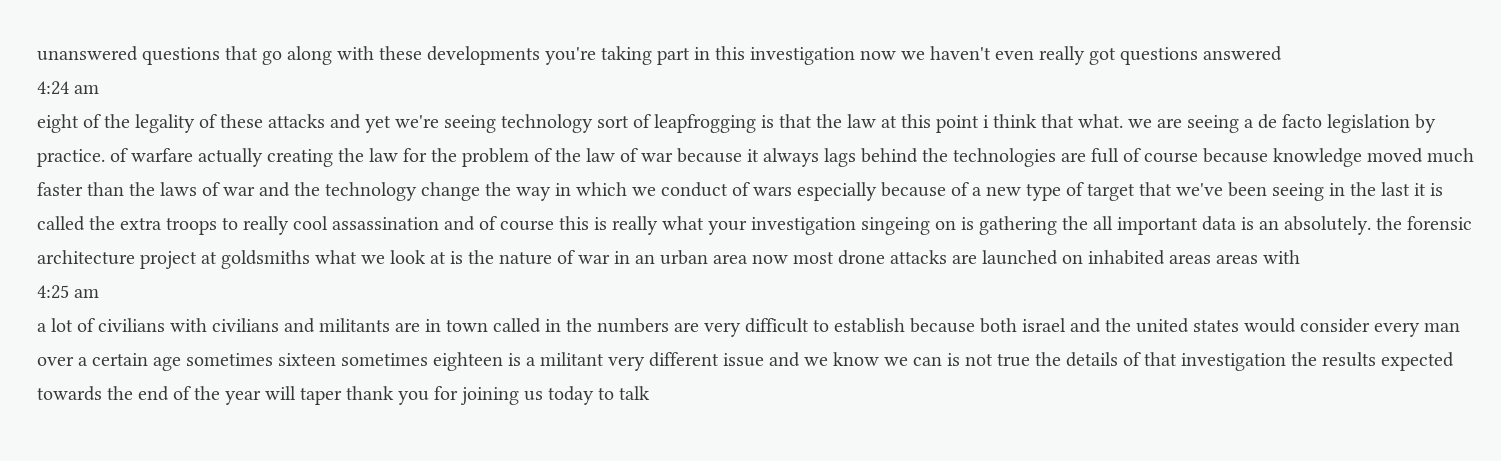unanswered questions that go along with these developments you're taking part in this investigation now we haven't even really got questions answered
4:24 am
eight of the legality of these attacks and yet we're seeing technology sort of leapfrogging is that the law at this point i think that what. we are seeing a de facto legislation by practice. of warfare actually creating the law for the problem of the law of war because it always lags behind the technologies are full of course because knowledge moved much faster than the laws of war and the technology change the way in which we conduct of wars especially because of a new type of target that we've been seeing in the last it is called the extra troops to really cool assassination and of course this is really what your investigation singeing on is gathering the all important data is an absolutely. the forensic architecture project at goldsmiths what we look at is the nature of war in an urban area now most drone attacks are launched on inhabited areas areas with
4:25 am
a lot of civilians with civilians and militants are in town called in the numbers are very difficult to establish because both israel and the united states would consider every man over a certain age sometimes sixteen sometimes eighteen is a militant very different issue and we know we can is not true the details of that investigation the results expected towards the end of the year will taper thank you for joining us today to talk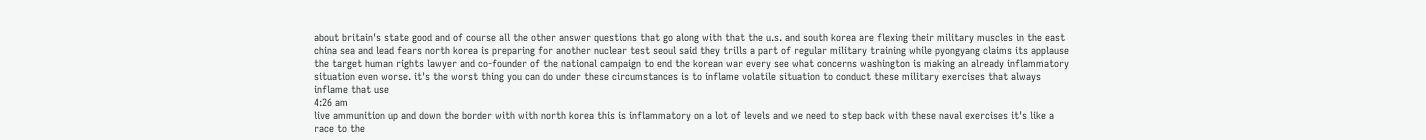about britain's state good and of course all the other answer questions that go along with that the u.s. and south korea are flexing their military muscles in the east china sea and lead fears north korea is preparing for another nuclear test seoul said they trills a part of regular military training while pyongyang claims its applause the target human rights lawyer and co-founder of the national campaign to end the korean war every see what concerns washington is making an already inflammatory situation even worse. it's the worst thing you can do under these circumstances is to inflame volatile situation to conduct these military exercises that always inflame that use
4:26 am
live ammunition up and down the border with with north korea this is inflammatory on a lot of levels and we need to step back with these naval exercises it's like a race to the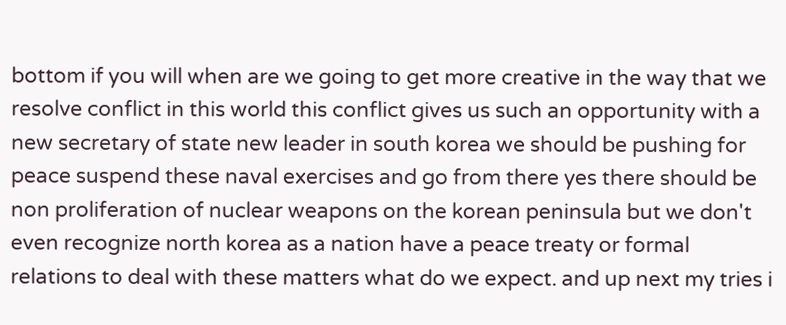bottom if you will when are we going to get more creative in the way that we resolve conflict in this world this conflict gives us such an opportunity with a new secretary of state new leader in south korea we should be pushing for peace suspend these naval exercises and go from there yes there should be non proliferation of nuclear weapons on the korean peninsula but we don't even recognize north korea as a nation have a peace treaty or formal relations to deal with these matters what do we expect. and up next my tries i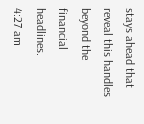stays ahead that reveal this handles beyond the financial headlines.
4:27 am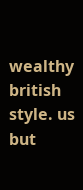wealthy british style. us but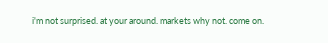i'm not surprised. at your around. markets why not. come on.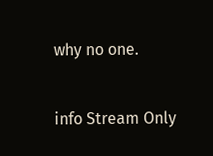why no one.


info Stream Only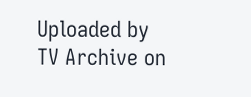Uploaded by TV Archive on